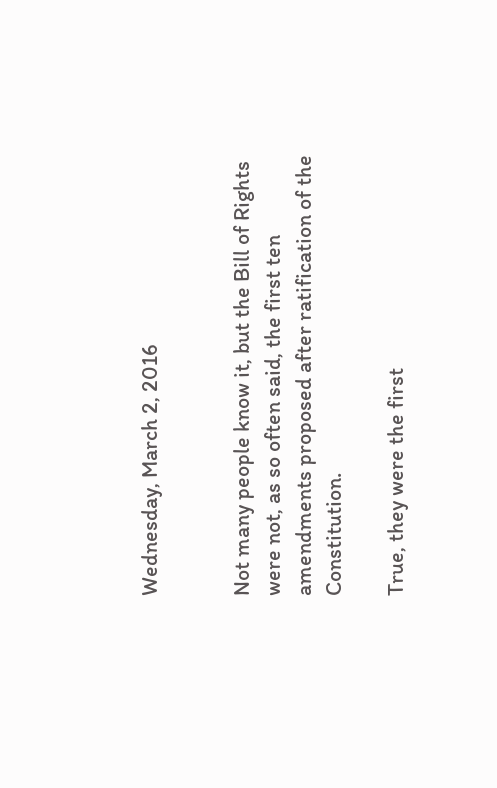Wednesday, March 2, 2016


Not many people know it, but the Bill of Rights were not, as so often said, the first ten amendments proposed after ratification of the Constitution.

True, they were the first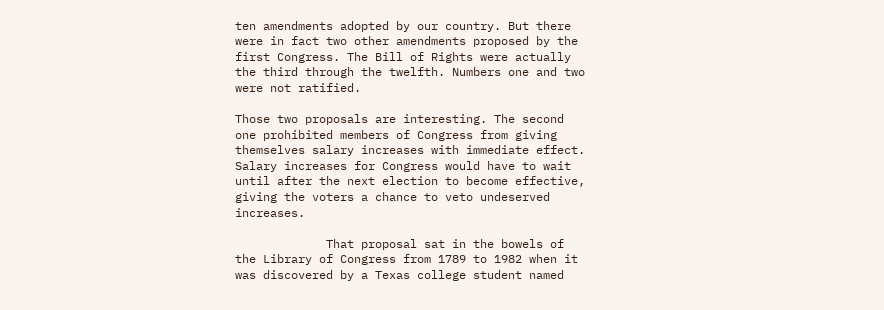ten amendments adopted by our country. But there were in fact two other amendments proposed by the first Congress. The Bill of Rights were actually the third through the twelfth. Numbers one and two were not ratified.

Those two proposals are interesting. The second one prohibited members of Congress from giving themselves salary increases with immediate effect. Salary increases for Congress would have to wait until after the next election to become effective, giving the voters a chance to veto undeserved increases.

             That proposal sat in the bowels of the Library of Congress from 1789 to 1982 when it was discovered by a Texas college student named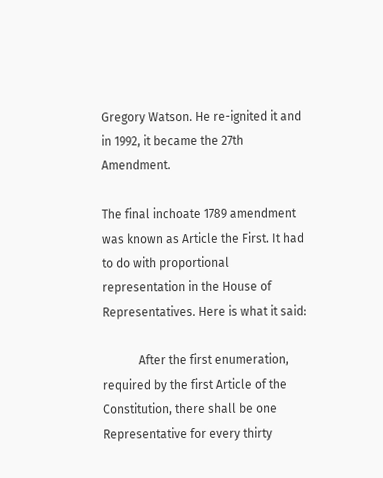Gregory Watson. He re-ignited it and in 1992, it became the 27th Amendment.

The final inchoate 1789 amendment was known as Article the First. It had to do with proportional representation in the House of Representatives. Here is what it said:

            After the first enumeration, required by the first Article of the Constitution, there shall be one Representative for every thirty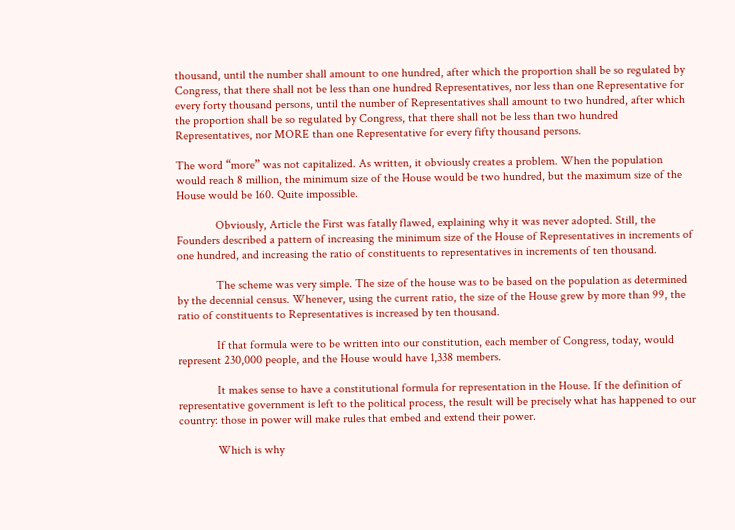thousand, until the number shall amount to one hundred, after which the proportion shall be so regulated by Congress, that there shall not be less than one hundred Representatives, nor less than one Representative for every forty thousand persons, until the number of Representatives shall amount to two hundred, after which the proportion shall be so regulated by Congress, that there shall not be less than two hundred Representatives, nor MORE than one Representative for every fifty thousand persons.

The word “more” was not capitalized. As written, it obviously creates a problem. When the population would reach 8 million, the minimum size of the House would be two hundred, but the maximum size of the House would be 160. Quite impossible.

             Obviously, Article the First was fatally flawed, explaining why it was never adopted. Still, the Founders described a pattern of increasing the minimum size of the House of Representatives in increments of one hundred, and increasing the ratio of constituents to representatives in increments of ten thousand.

             The scheme was very simple. The size of the house was to be based on the population as determined by the decennial census. Whenever, using the current ratio, the size of the House grew by more than 99, the ratio of constituents to Representatives is increased by ten thousand.

             If that formula were to be written into our constitution, each member of Congress, today, would represent 230,000 people, and the House would have 1,338 members.

             It makes sense to have a constitutional formula for representation in the House. If the definition of representative government is left to the political process, the result will be precisely what has happened to our country: those in power will make rules that embed and extend their power.

             Which is why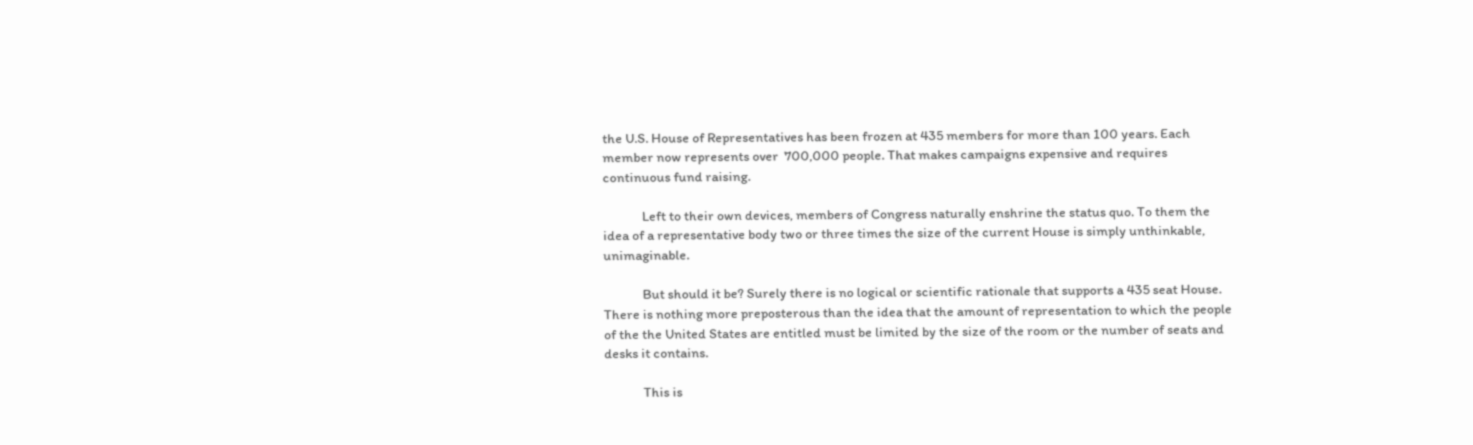the U.S. House of Representatives has been frozen at 435 members for more than 100 years. Each member now represents over  700,000 people. That makes campaigns expensive and requires continuous fund raising.

             Left to their own devices, members of Congress naturally enshrine the status quo. To them the idea of a representative body two or three times the size of the current House is simply unthinkable, unimaginable.

             But should it be? Surely there is no logical or scientific rationale that supports a 435 seat House. There is nothing more preposterous than the idea that the amount of representation to which the people of the the United States are entitled must be limited by the size of the room or the number of seats and desks it contains.

             This is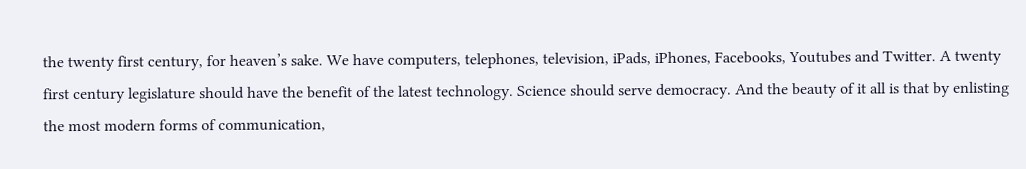the twenty first century, for heaven’s sake. We have computers, telephones, television, iPads, iPhones, Facebooks, Youtubes and Twitter. A twenty first century legislature should have the benefit of the latest technology. Science should serve democracy. And the beauty of it all is that by enlisting the most modern forms of communication,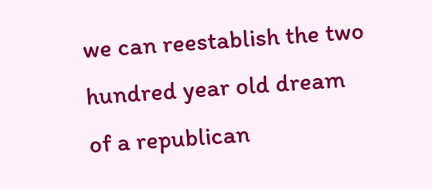we can reestablish the two hundred year old dream of a republican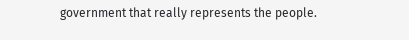government that really represents the people.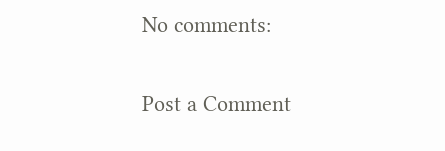No comments:

Post a Comment